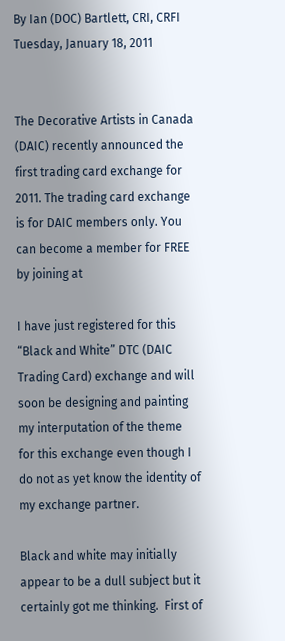By Ian (DOC) Bartlett, CRI, CRFI                                              Tuesday, January 18, 2011


The Decorative Artists in Canada (DAIC) recently announced the first trading card exchange for 2011. The trading card exchange is for DAIC members only. You can become a member for FREE by joining at

I have just registered for this “Black and White” DTC (DAIC Trading Card) exchange and will soon be designing and painting my interputation of the theme for this exchange even though I do not as yet know the identity of my exchange partner.

Black and white may initially appear to be a dull subject but it certainly got me thinking.  First of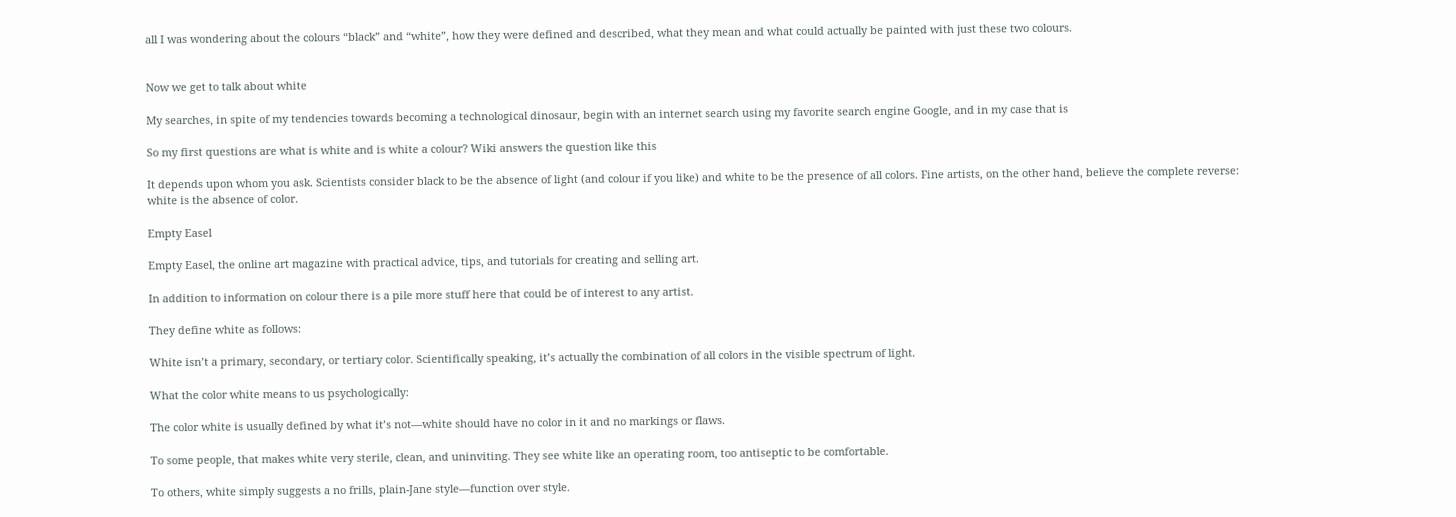all I was wondering about the colours “black” and “white”, how they were defined and described, what they mean and what could actually be painted with just these two colours.


Now we get to talk about white

My searches, in spite of my tendencies towards becoming a technological dinosaur, begin with an internet search using my favorite search engine Google, and in my case that is

So my first questions are what is white and is white a colour? Wiki answers the question like this

It depends upon whom you ask. Scientists consider black to be the absence of light (and colour if you like) and white to be the presence of all colors. Fine artists, on the other hand, believe the complete reverse: white is the absence of color.

Empty Easel

Empty Easel, the online art magazine with practical advice, tips, and tutorials for creating and selling art.

In addition to information on colour there is a pile more stuff here that could be of interest to any artist.

They define white as follows:

White isn’t a primary, secondary, or tertiary color. Scientifically speaking, it’s actually the combination of all colors in the visible spectrum of light.

What the color white means to us psychologically:

The color white is usually defined by what it’s not—white should have no color in it and no markings or flaws.

To some people, that makes white very sterile, clean, and uninviting. They see white like an operating room, too antiseptic to be comfortable.

To others, white simply suggests a no frills, plain-Jane style—function over style.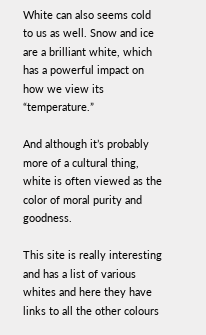White can also seems cold to us as well. Snow and ice are a brilliant white, which has a powerful impact on how we view its “temperature.”

And although it’s probably more of a cultural thing, white is often viewed as the color of moral purity and goodness.

This site is really interesting and has a list of various whites and here they have links to all the other colours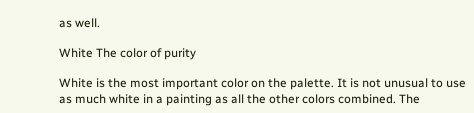as well.

White The color of purity

White is the most important color on the palette. It is not unusual to use as much white in a painting as all the other colors combined. The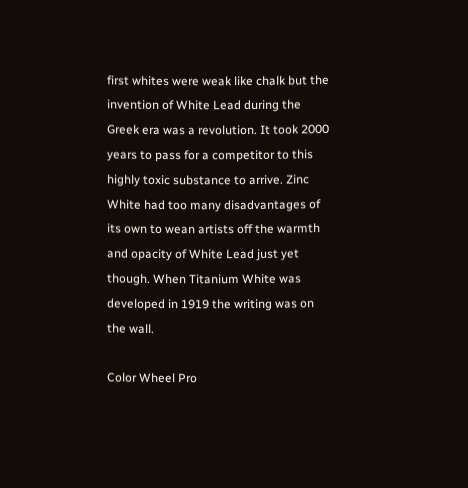first whites were weak like chalk but the invention of White Lead during the Greek era was a revolution. It took 2000 years to pass for a competitor to this highly toxic substance to arrive. Zinc White had too many disadvantages of its own to wean artists off the warmth and opacity of White Lead just yet though. When Titanium White was developed in 1919 the writing was on the wall.

Color Wheel Pro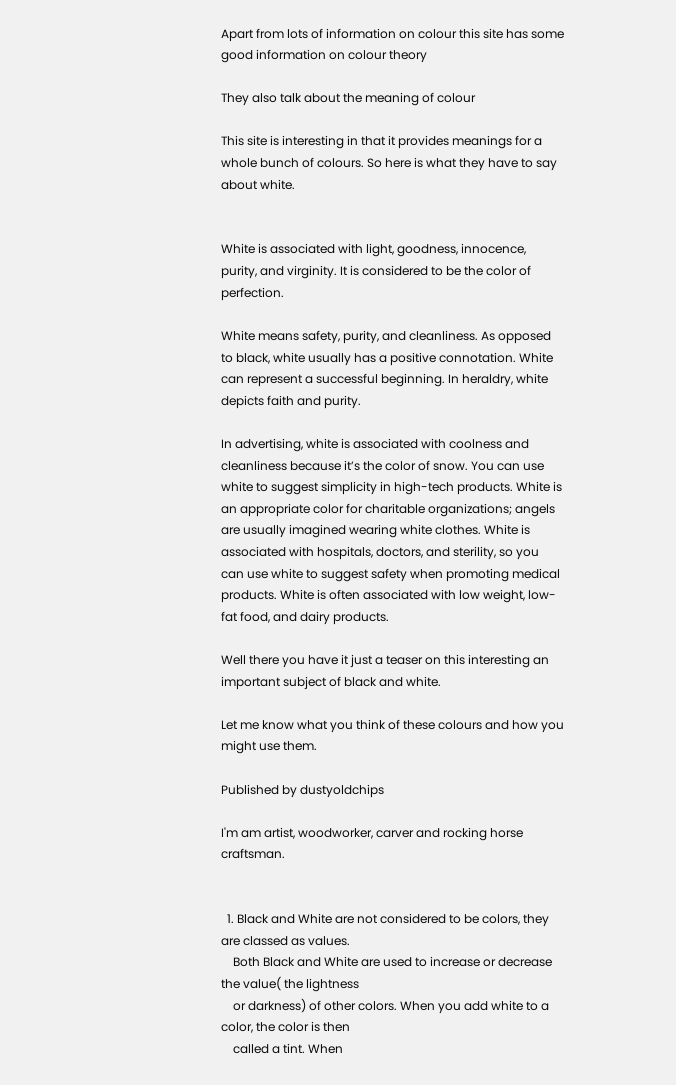Apart from lots of information on colour this site has some good information on colour theory

They also talk about the meaning of colour

This site is interesting in that it provides meanings for a whole bunch of colours. So here is what they have to say about white.


White is associated with light, goodness, innocence, purity, and virginity. It is considered to be the color of perfection.

White means safety, purity, and cleanliness. As opposed to black, white usually has a positive connotation. White can represent a successful beginning. In heraldry, white depicts faith and purity.

In advertising, white is associated with coolness and cleanliness because it’s the color of snow. You can use white to suggest simplicity in high-tech products. White is an appropriate color for charitable organizations; angels are usually imagined wearing white clothes. White is associated with hospitals, doctors, and sterility, so you can use white to suggest safety when promoting medical products. White is often associated with low weight, low-fat food, and dairy products.

Well there you have it just a teaser on this interesting an important subject of black and white.

Let me know what you think of these colours and how you might use them.

Published by dustyoldchips

I'm am artist, woodworker, carver and rocking horse craftsman.


  1. Black and White are not considered to be colors, they are classed as values.
    Both Black and White are used to increase or decrease the value( the lightness
    or darkness) of other colors. When you add white to a color, the color is then
    called a tint. When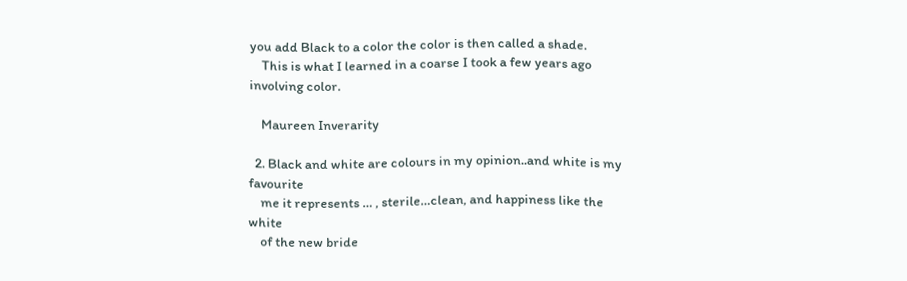you add Black to a color the color is then called a shade.
    This is what I learned in a coarse I took a few years ago involving color.

    Maureen Inverarity

  2. Black and white are colours in my opinion..and white is my favourite
    me it represents … , sterile…clean, and happiness like the white
    of the new bride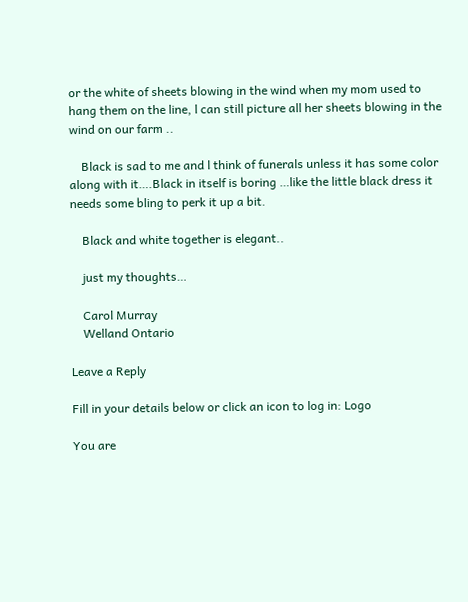or the white of sheets blowing in the wind when my mom used to hang them on the line, l can still picture all her sheets blowing in the wind on our farm ..

    Black is sad to me and l think of funerals unless it has some color along with it….Black in itself is boring …like the little black dress it needs some bling to perk it up a bit.

    Black and white together is elegant..

    just my thoughts…

    Carol Murray
    Welland Ontario

Leave a Reply

Fill in your details below or click an icon to log in: Logo

You are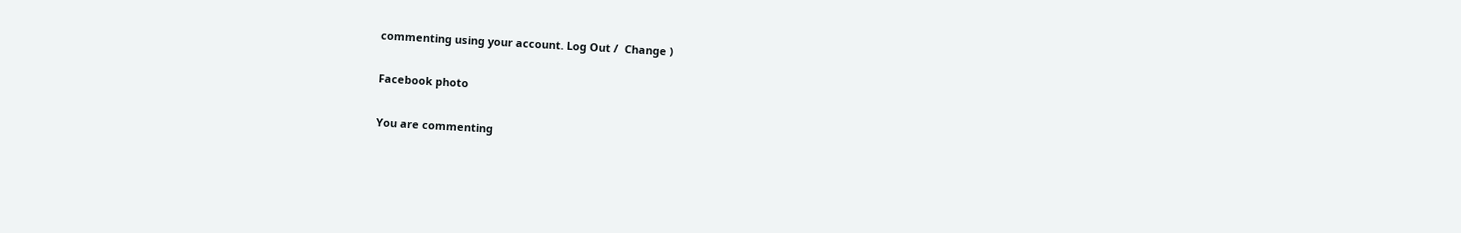commenting using your account. Log Out /  Change )

Facebook photo

You are commenting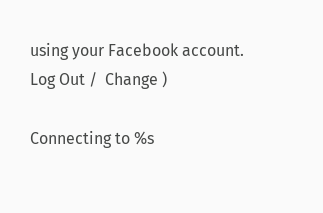using your Facebook account. Log Out /  Change )

Connecting to %s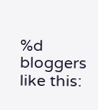%d bloggers like this: